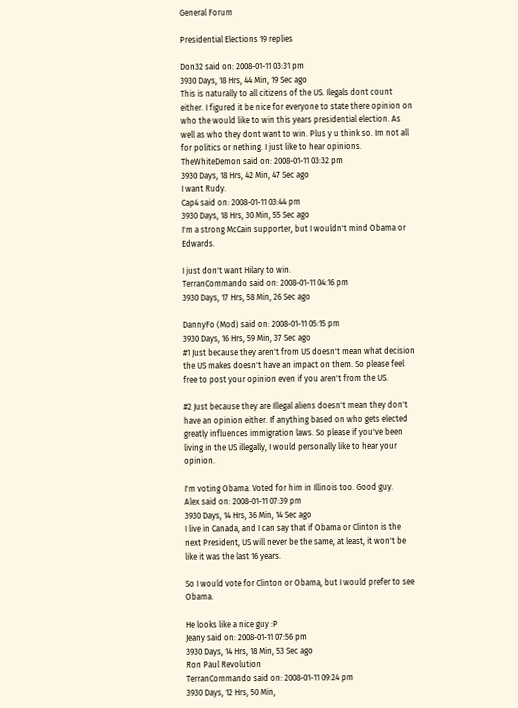General Forum

Presidential Elections 19 replies

Don32 said on: 2008-01-11 03:31 pm
3930 Days, 18 Hrs, 44 Min, 19 Sec ago
This is naturally to all citizens of the US. Ilegals dont count either. I figured it be nice for everyone to state there opinion on who the would like to win this years presidential election. As well as who they dont want to win. Plus y u think so. Im not all for politics or nething. I just like to hear opinions.
TheWhiteDemon said on: 2008-01-11 03:32 pm
3930 Days, 18 Hrs, 42 Min, 47 Sec ago
I want Rudy.
Cap4 said on: 2008-01-11 03:44 pm
3930 Days, 18 Hrs, 30 Min, 55 Sec ago
I'm a strong McCain supporter, but I wouldn't mind Obama or Edwards.

I just don't want Hilary to win.
TerranCommando said on: 2008-01-11 04:16 pm
3930 Days, 17 Hrs, 58 Min, 26 Sec ago

DannyFo (Mod) said on: 2008-01-11 05:15 pm
3930 Days, 16 Hrs, 59 Min, 37 Sec ago
#1 Just because they aren't from US doesn't mean what decision the US makes doesn't have an impact on them. So please feel free to post your opinion even if you aren't from the US.

#2 Just because they are Illegal aliens doesn't mean they don't have an opinion either. If anything based on who gets elected greatly influences immigration laws. So please if you've been living in the US illegally, I would personally like to hear your opinion.

I'm voting Obama. Voted for him in Illinois too. Good guy.
Alex said on: 2008-01-11 07:39 pm
3930 Days, 14 Hrs, 36 Min, 14 Sec ago
I live in Canada, and I can say that if Obama or Clinton is the next President, US will never be the same, at least, it won't be like it was the last 16 years.

So I would vote for Clinton or Obama, but I would prefer to see Obama.

He looks like a nice guy :P
Jeany said on: 2008-01-11 07:56 pm
3930 Days, 14 Hrs, 18 Min, 53 Sec ago
Ron Paul Revolution
TerranCommando said on: 2008-01-11 09:24 pm
3930 Days, 12 Hrs, 50 Min,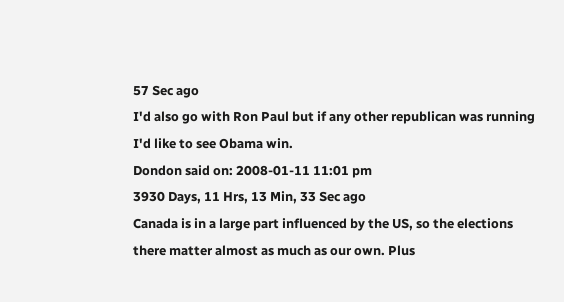57 Sec ago
I'd also go with Ron Paul but if any other republican was running I'd like to see Obama win.
Dondon said on: 2008-01-11 11:01 pm
3930 Days, 11 Hrs, 13 Min, 33 Sec ago
Canada is in a large part influenced by the US, so the elections there matter almost as much as our own. Plus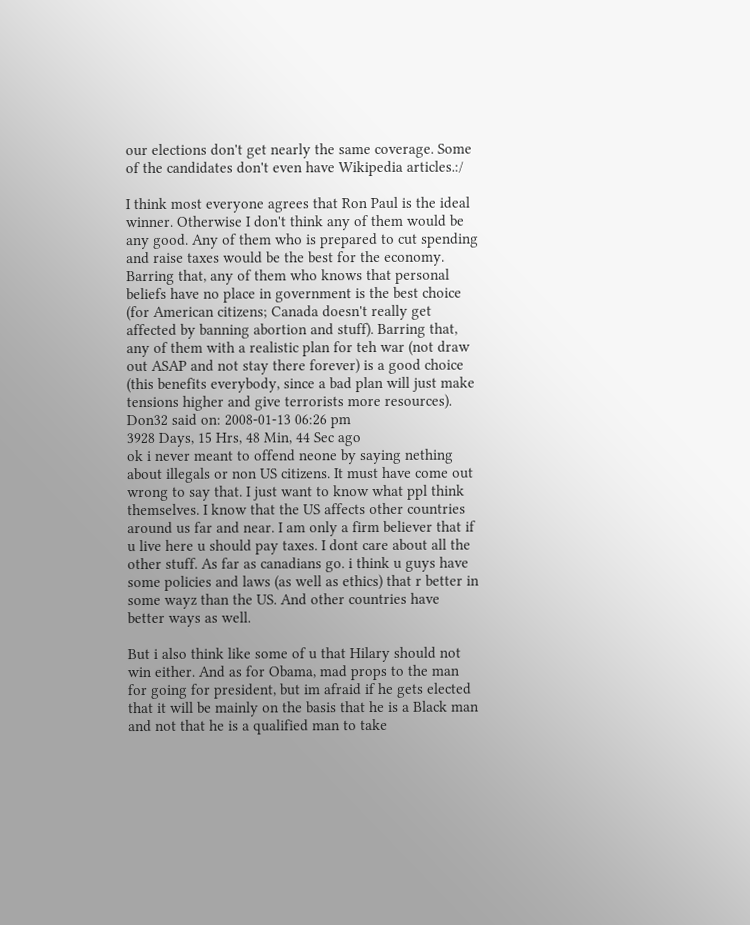our elections don't get nearly the same coverage. Some of the candidates don't even have Wikipedia articles.:/

I think most everyone agrees that Ron Paul is the ideal winner. Otherwise I don't think any of them would be any good. Any of them who is prepared to cut spending and raise taxes would be the best for the economy. Barring that, any of them who knows that personal beliefs have no place in government is the best choice (for American citizens; Canada doesn't really get affected by banning abortion and stuff). Barring that, any of them with a realistic plan for teh war (not draw out ASAP and not stay there forever) is a good choice (this benefits everybody, since a bad plan will just make tensions higher and give terrorists more resources).
Don32 said on: 2008-01-13 06:26 pm
3928 Days, 15 Hrs, 48 Min, 44 Sec ago
ok i never meant to offend neone by saying nething about illegals or non US citizens. It must have come out wrong to say that. I just want to know what ppl think themselves. I know that the US affects other countries around us far and near. I am only a firm believer that if u live here u should pay taxes. I dont care about all the other stuff. As far as canadians go. i think u guys have some policies and laws (as well as ethics) that r better in some wayz than the US. And other countries have better ways as well.

But i also think like some of u that Hilary should not win either. And as for Obama, mad props to the man for going for president, but im afraid if he gets elected that it will be mainly on the basis that he is a Black man and not that he is a qualified man to take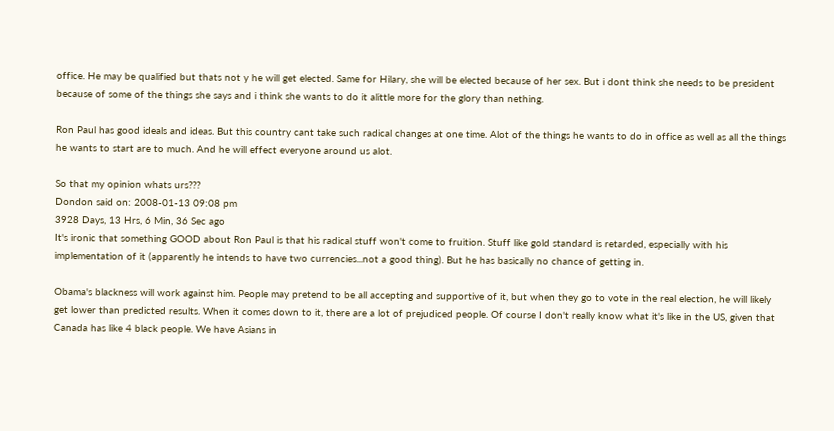office. He may be qualified but thats not y he will get elected. Same for Hilary, she will be elected because of her sex. But i dont think she needs to be president because of some of the things she says and i think she wants to do it alittle more for the glory than nething.

Ron Paul has good ideals and ideas. But this country cant take such radical changes at one time. Alot of the things he wants to do in office as well as all the things he wants to start are to much. And he will effect everyone around us alot.

So that my opinion whats urs???
Dondon said on: 2008-01-13 09:08 pm
3928 Days, 13 Hrs, 6 Min, 36 Sec ago
It's ironic that something GOOD about Ron Paul is that his radical stuff won't come to fruition. Stuff like gold standard is retarded, especially with his implementation of it (apparently he intends to have two currencies...not a good thing). But he has basically no chance of getting in.

Obama's blackness will work against him. People may pretend to be all accepting and supportive of it, but when they go to vote in the real election, he will likely get lower than predicted results. When it comes down to it, there are a lot of prejudiced people. Of course I don't really know what it's like in the US, given that Canada has like 4 black people. We have Asians in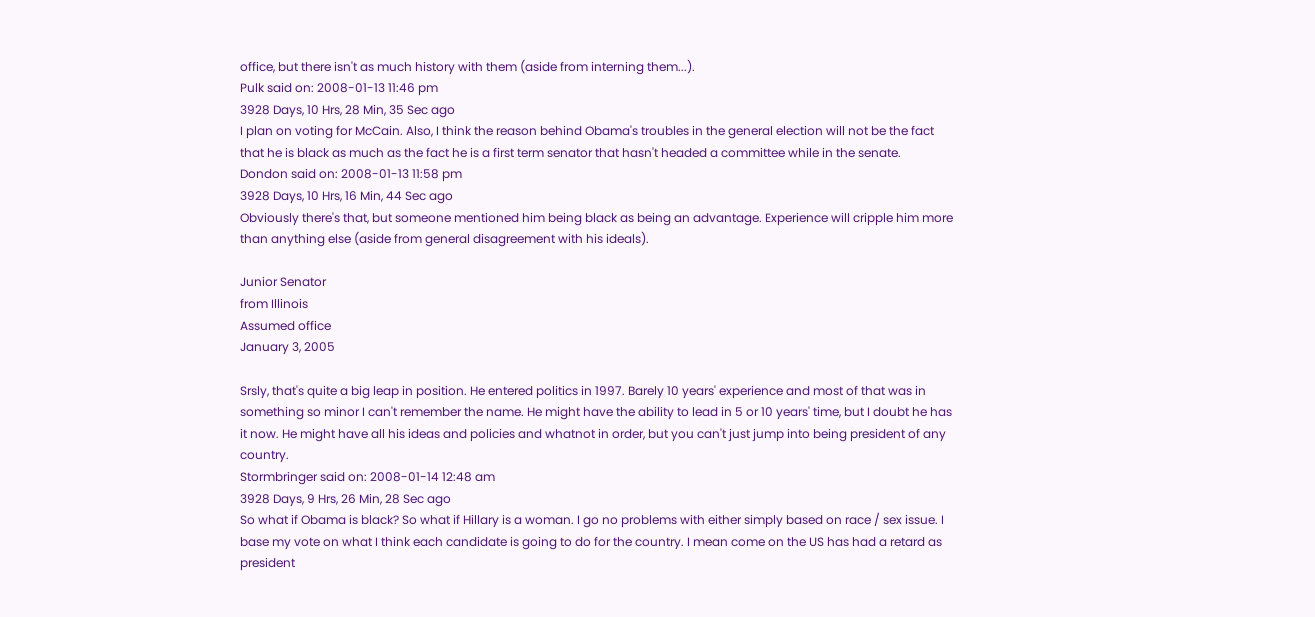office, but there isn't as much history with them (aside from interning them...).
Pulk said on: 2008-01-13 11:46 pm
3928 Days, 10 Hrs, 28 Min, 35 Sec ago
I plan on voting for McCain. Also, I think the reason behind Obama's troubles in the general election will not be the fact that he is black as much as the fact he is a first term senator that hasn't headed a committee while in the senate.
Dondon said on: 2008-01-13 11:58 pm
3928 Days, 10 Hrs, 16 Min, 44 Sec ago
Obviously there's that, but someone mentioned him being black as being an advantage. Experience will cripple him more than anything else (aside from general disagreement with his ideals).

Junior Senator
from Illinois
Assumed office
January 3, 2005

Srsly, that's quite a big leap in position. He entered politics in 1997. Barely 10 years' experience and most of that was in something so minor I can't remember the name. He might have the ability to lead in 5 or 10 years' time, but I doubt he has it now. He might have all his ideas and policies and whatnot in order, but you can't just jump into being president of any country.
Stormbringer said on: 2008-01-14 12:48 am
3928 Days, 9 Hrs, 26 Min, 28 Sec ago
So what if Obama is black? So what if Hillary is a woman. I go no problems with either simply based on race / sex issue. I base my vote on what I think each candidate is going to do for the country. I mean come on the US has had a retard as president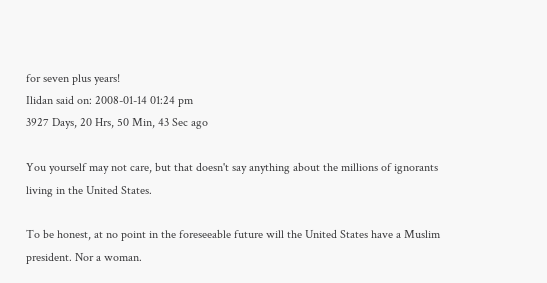for seven plus years!
Ilidan said on: 2008-01-14 01:24 pm
3927 Days, 20 Hrs, 50 Min, 43 Sec ago

You yourself may not care, but that doesn't say anything about the millions of ignorants living in the United States.

To be honest, at no point in the foreseeable future will the United States have a Muslim president. Nor a woman.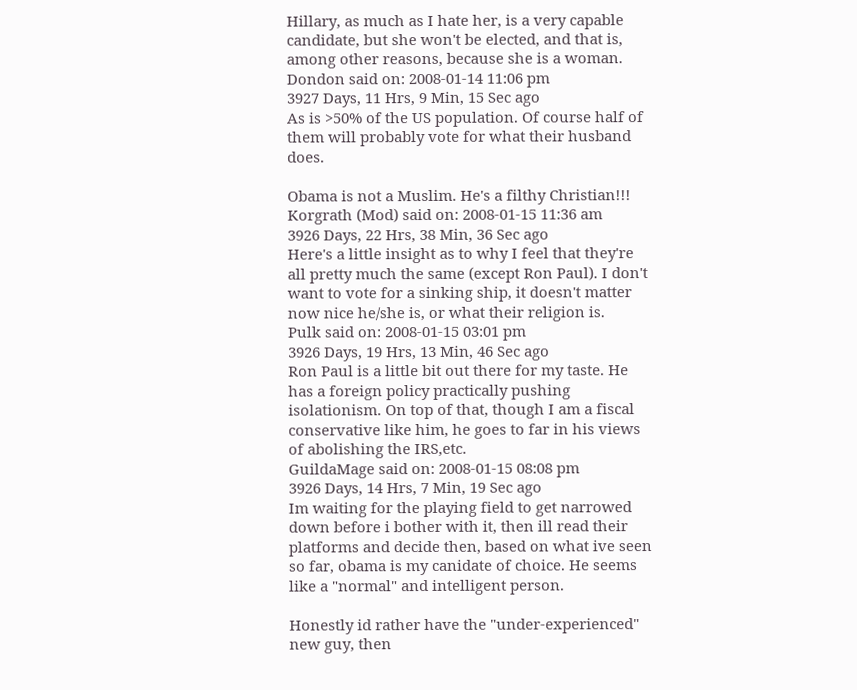Hillary, as much as I hate her, is a very capable candidate, but she won't be elected, and that is, among other reasons, because she is a woman.
Dondon said on: 2008-01-14 11:06 pm
3927 Days, 11 Hrs, 9 Min, 15 Sec ago
As is >50% of the US population. Of course half of them will probably vote for what their husband does.

Obama is not a Muslim. He's a filthy Christian!!!
Korgrath (Mod) said on: 2008-01-15 11:36 am
3926 Days, 22 Hrs, 38 Min, 36 Sec ago
Here's a little insight as to why I feel that they're all pretty much the same (except Ron Paul). I don't want to vote for a sinking ship, it doesn't matter now nice he/she is, or what their religion is.
Pulk said on: 2008-01-15 03:01 pm
3926 Days, 19 Hrs, 13 Min, 46 Sec ago
Ron Paul is a little bit out there for my taste. He has a foreign policy practically pushing isolationism. On top of that, though I am a fiscal conservative like him, he goes to far in his views of abolishing the IRS,etc.
GuildaMage said on: 2008-01-15 08:08 pm
3926 Days, 14 Hrs, 7 Min, 19 Sec ago
Im waiting for the playing field to get narrowed down before i bother with it, then ill read their platforms and decide then, based on what ive seen so far, obama is my canidate of choice. He seems like a "normal" and intelligent person.

Honestly id rather have the "under-experienced" new guy, then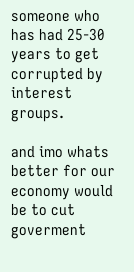someone who has had 25-30 years to get corrupted by interest groups.

and imo whats better for our economy would be to cut goverment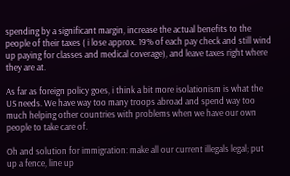spending by a significant margin, increase the actual benefits to the people of their taxes ( i lose approx. 19% of each pay check and still wind up paying for classes and medical coverage), and leave taxes right where they are at.

As far as foreign policy goes, i think a bit more isolationism is what the US needs. We have way too many troops abroad and spend way too much helping other countries with problems when we have our own people to take care of.

Oh and solution for immigration: make all our current illegals legal; put up a fence, line up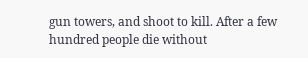gun towers, and shoot to kill. After a few hundred people die without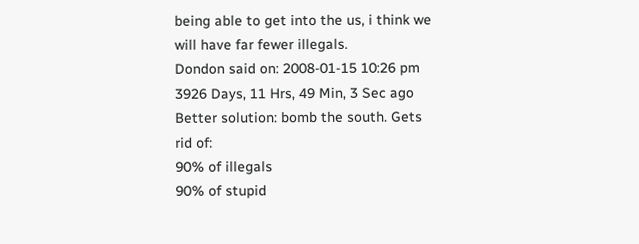being able to get into the us, i think we will have far fewer illegals.
Dondon said on: 2008-01-15 10:26 pm
3926 Days, 11 Hrs, 49 Min, 3 Sec ago
Better solution: bomb the south. Gets rid of:
90% of illegals
90% of stupid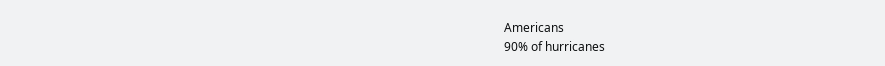Americans
90% of hurricanes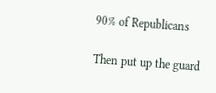90% of Republicans

Then put up the guard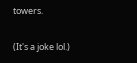towers.

(It's a joke lol.)